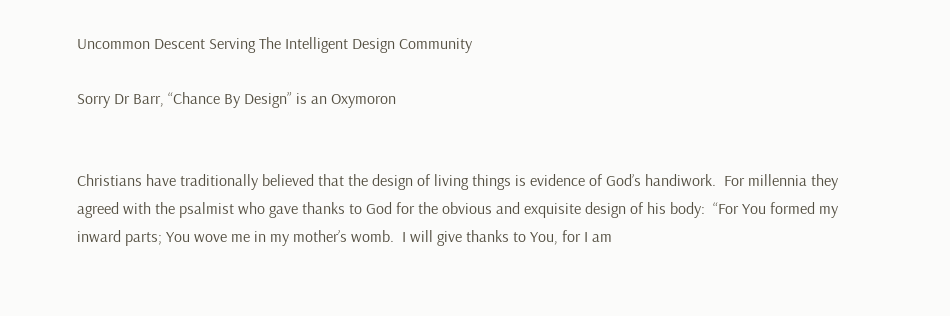Uncommon Descent Serving The Intelligent Design Community

Sorry Dr Barr, “Chance By Design” is an Oxymoron


Christians have traditionally believed that the design of living things is evidence of God’s handiwork.  For millennia they agreed with the psalmist who gave thanks to God for the obvious and exquisite design of his body:  “For You formed my inward parts; You wove me in my mother’s womb.  I will give thanks to You, for I am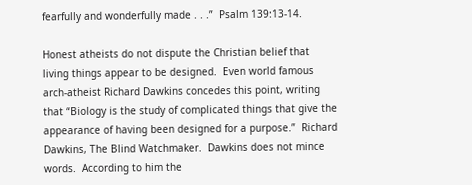fearfully and wonderfully made . . .”  Psalm 139:13-14.

Honest atheists do not dispute the Christian belief that living things appear to be designed.  Even world famous arch-atheist Richard Dawkins concedes this point, writing that “Biology is the study of complicated things that give the appearance of having been designed for a purpose.”  Richard Dawkins, The Blind Watchmaker.  Dawkins does not mince words.  According to him the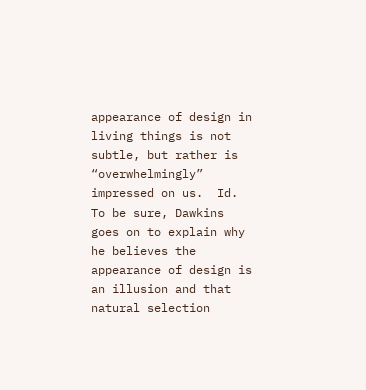appearance of design in living things is not subtle, but rather is “overwhelmingly” impressed on us.  Id.  To be sure, Dawkins goes on to explain why he believes the appearance of design is an illusion and that natural selection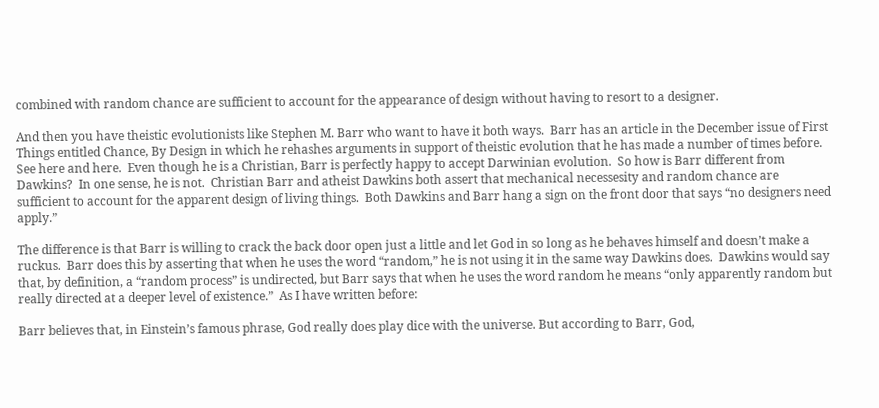combined with random chance are sufficient to account for the appearance of design without having to resort to a designer.

And then you have theistic evolutionists like Stephen M. Barr who want to have it both ways.  Barr has an article in the December issue of First Things entitled Chance, By Design in which he rehashes arguments in support of theistic evolution that he has made a number of times before.  See here and here.  Even though he is a Christian, Barr is perfectly happy to accept Darwinian evolution.  So how is Barr different from Dawkins?  In one sense, he is not.  Christian Barr and atheist Dawkins both assert that mechanical necessesity and random chance are sufficient to account for the apparent design of living things.  Both Dawkins and Barr hang a sign on the front door that says “no designers need apply.”

The difference is that Barr is willing to crack the back door open just a little and let God in so long as he behaves himself and doesn’t make a ruckus.  Barr does this by asserting that when he uses the word “random,” he is not using it in the same way Dawkins does.  Dawkins would say that, by definition, a “random process” is undirected, but Barr says that when he uses the word random he means “only apparently random but really directed at a deeper level of existence.”  As I have written before:

Barr believes that, in Einstein’s famous phrase, God really does play dice with the universe. But according to Barr, God,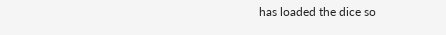has loaded the dice so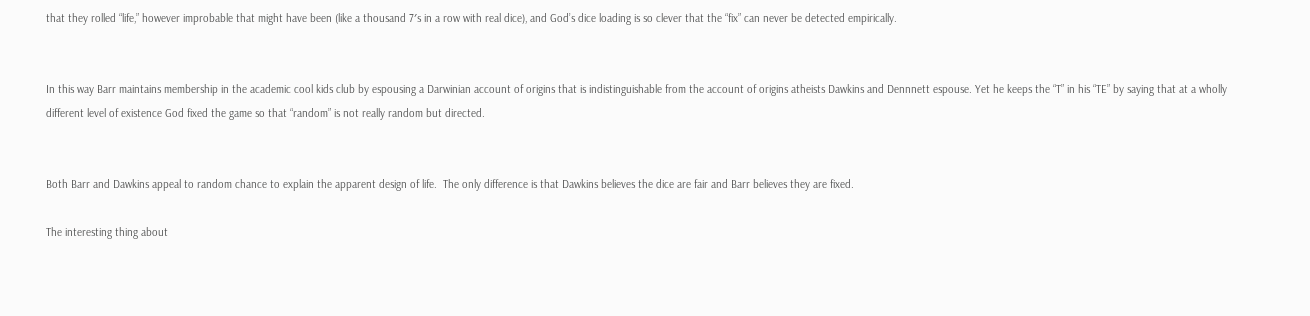that they rolled “life,” however improbable that might have been (like a thousand 7′s in a row with real dice), and God’s dice loading is so clever that the “fix” can never be detected empirically.


In this way Barr maintains membership in the academic cool kids club by espousing a Darwinian account of origins that is indistinguishable from the account of origins atheists Dawkins and Dennnett espouse. Yet he keeps the “T” in his “TE” by saying that at a wholly different level of existence God fixed the game so that “random” is not really random but directed.


Both Barr and Dawkins appeal to random chance to explain the apparent design of life.  The only difference is that Dawkins believes the dice are fair and Barr believes they are fixed.

The interesting thing about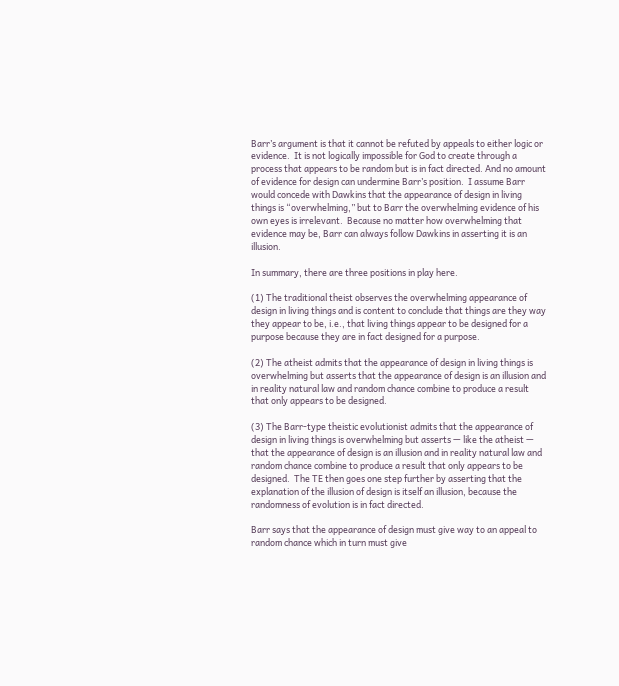Barr’s argument is that it cannot be refuted by appeals to either logic or evidence.  It is not logically impossible for God to create through a process that appears to be random but is in fact directed. And no amount of evidence for design can undermine Barr’s position.  I assume Barr would concede with Dawkins that the appearance of design in living things is “overwhelming,” but to Barr the overwhelming evidence of his own eyes is irrelevant.  Because no matter how overwhelming that evidence may be, Barr can always follow Dawkins in asserting it is an illusion.

In summary, there are three positions in play here.

(1) The traditional theist observes the overwhelming appearance of design in living things and is content to conclude that things are they way they appear to be, i.e., that living things appear to be designed for a purpose because they are in fact designed for a purpose.

(2) The atheist admits that the appearance of design in living things is overwhelming but asserts that the appearance of design is an illusion and in reality natural law and random chance combine to produce a result that only appears to be designed.

(3) The Barr-type theistic evolutionist admits that the appearance of design in living things is overwhelming but asserts — like the atheist — that the appearance of design is an illusion and in reality natural law and random chance combine to produce a result that only appears to be designed.  The TE then goes one step further by asserting that the explanation of the illusion of design is itself an illusion, because the randomness of evolution is in fact directed.

Barr says that the appearance of design must give way to an appeal to random chance which in turn must give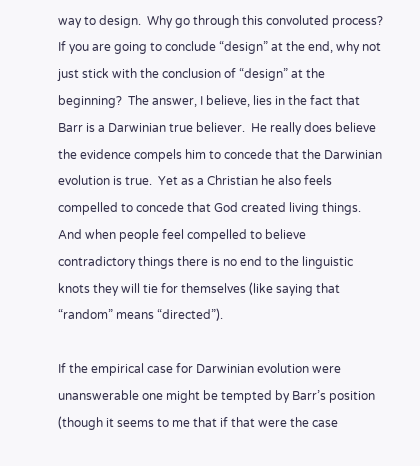way to design.  Why go through this convoluted process?  If you are going to conclude “design” at the end, why not just stick with the conclusion of “design” at the beginning?  The answer, I believe, lies in the fact that Barr is a Darwinian true believer.  He really does believe the evidence compels him to concede that the Darwinian evolution is true.  Yet as a Christian he also feels compelled to concede that God created living things.  And when people feel compelled to believe contradictory things there is no end to the linguistic knots they will tie for themselves (like saying that “random” means “directed”).

If the empirical case for Darwinian evolution were unanswerable one might be tempted by Barr’s position (though it seems to me that if that were the case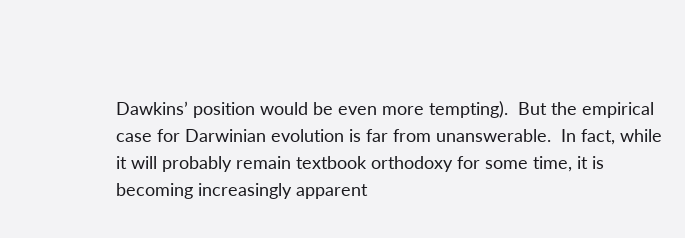Dawkins’ position would be even more tempting).  But the empirical case for Darwinian evolution is far from unanswerable.  In fact, while it will probably remain textbook orthodoxy for some time, it is becoming increasingly apparent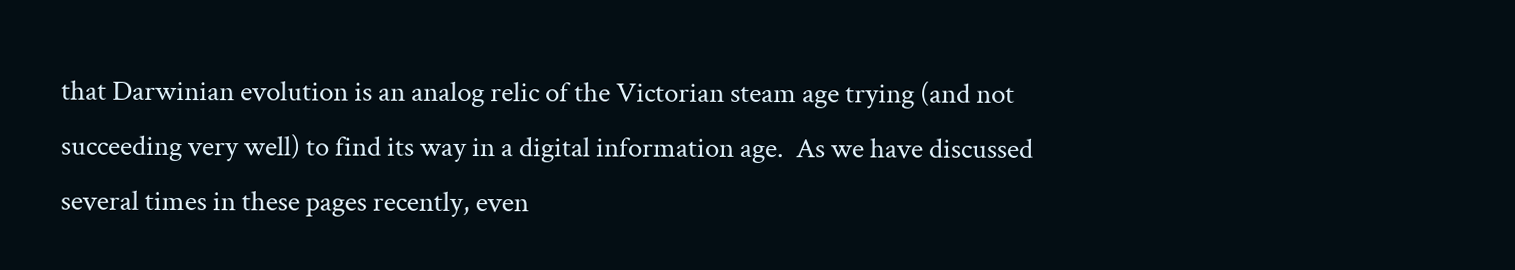that Darwinian evolution is an analog relic of the Victorian steam age trying (and not succeeding very well) to find its way in a digital information age.  As we have discussed several times in these pages recently, even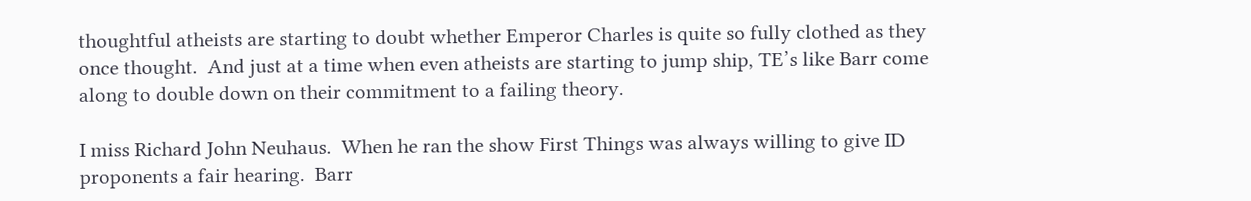thoughtful atheists are starting to doubt whether Emperor Charles is quite so fully clothed as they once thought.  And just at a time when even atheists are starting to jump ship, TE’s like Barr come along to double down on their commitment to a failing theory.

I miss Richard John Neuhaus.  When he ran the show First Things was always willing to give ID proponents a fair hearing.  Barr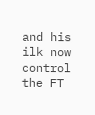and his ilk now control the FT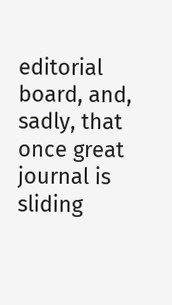editorial board, and, sadly, that once great journal is sliding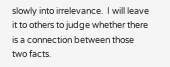slowly into irrelevance.  I will leave it to others to judge whether there is a connection between those two facts.